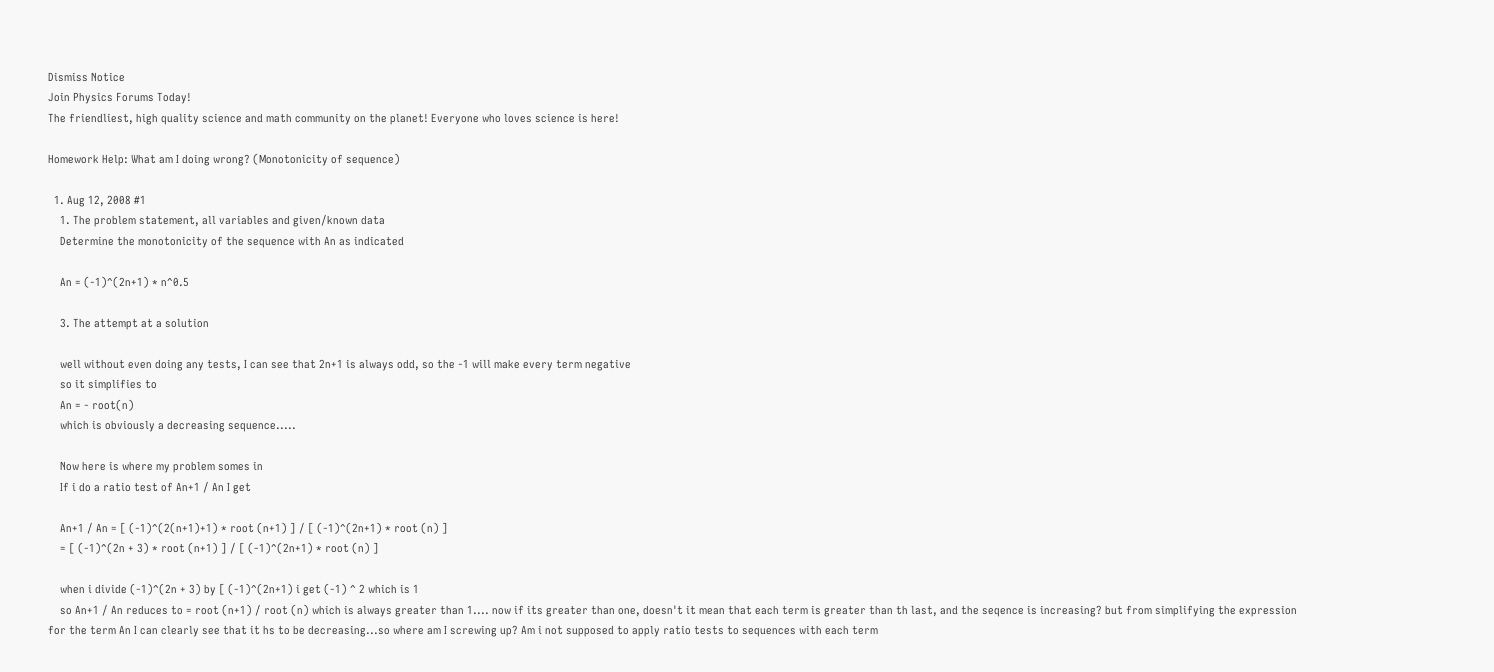Dismiss Notice
Join Physics Forums Today!
The friendliest, high quality science and math community on the planet! Everyone who loves science is here!

Homework Help: What am I doing wrong? (Monotonicity of sequence)

  1. Aug 12, 2008 #1
    1. The problem statement, all variables and given/known data
    Determine the monotonicity of the sequence with An as indicated

    An = (-1)^(2n+1) * n^0.5

    3. The attempt at a solution

    well without even doing any tests, I can see that 2n+1 is always odd, so the -1 will make every term negative
    so it simplifies to
    An = - root(n)
    which is obviously a decreasing sequence.....

    Now here is where my problem somes in
    If i do a ratio test of An+1 / An I get

    An+1 / An = [ (-1)^(2(n+1)+1) * root (n+1) ] / [ (-1)^(2n+1) * root (n) ]
    = [ (-1)^(2n + 3) * root (n+1) ] / [ (-1)^(2n+1) * root (n) ]

    when i divide (-1)^(2n + 3) by [ (-1)^(2n+1) i get (-1) ^ 2 which is 1
    so An+1 / An reduces to = root (n+1) / root (n) which is always greater than 1.... now if its greater than one, doesn't it mean that each term is greater than th last, and the seqence is increasing? but from simplifying the expression for the term An I can clearly see that it hs to be decreasing...so where am I screwing up? Am i not supposed to apply ratio tests to sequences with each term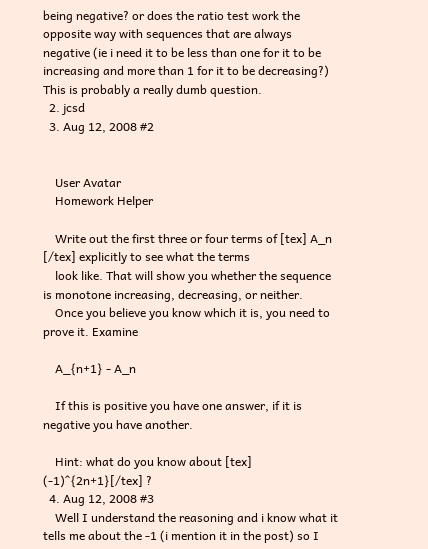being negative? or does the ratio test work the opposite way with sequences that are always negative (ie i need it to be less than one for it to be increasing and more than 1 for it to be decreasing?) This is probably a really dumb question.
  2. jcsd
  3. Aug 12, 2008 #2


    User Avatar
    Homework Helper

    Write out the first three or four terms of [tex] A_n [/tex] explicitly to see what the terms
    look like. That will show you whether the sequence is monotone increasing, decreasing, or neither.
    Once you believe you know which it is, you need to prove it. Examine

    A_{n+1} - A_n

    If this is positive you have one answer, if it is negative you have another.

    Hint: what do you know about [tex] (-1)^{2n+1}[/tex] ?
  4. Aug 12, 2008 #3
    Well I understand the reasoning and i know what it tells me about the -1 (i mention it in the post) so I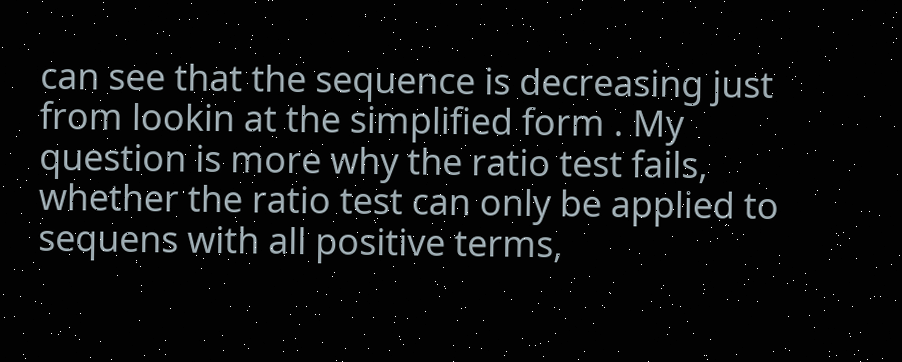can see that the sequence is decreasing just from lookin at the simplified form . My question is more why the ratio test fails, whether the ratio test can only be applied to sequens with all positive terms,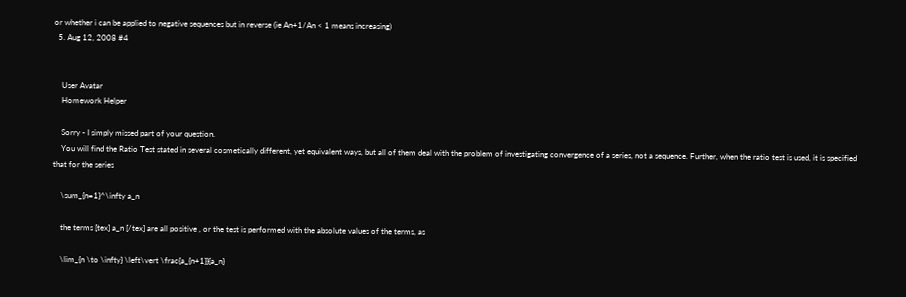or whether i can be applied to negative sequences but in reverse (ie An+1/An < 1 means increasing)
  5. Aug 12, 2008 #4


    User Avatar
    Homework Helper

    Sorry - I simply missed part of your question.
    You will find the Ratio Test stated in several cosmetically different, yet equivalent ways, but all of them deal with the problem of investigating convergence of a series, not a sequence. Further, when the ratio test is used, it is specified that for the series

    \sum_{n=1}^\infty a_n

    the terms [tex] a_n [/tex] are all positive , or the test is performed with the absolute values of the terms, as

    \lim_{n \to \infty} \left\vert \frac{a_{n+1}}{a_n}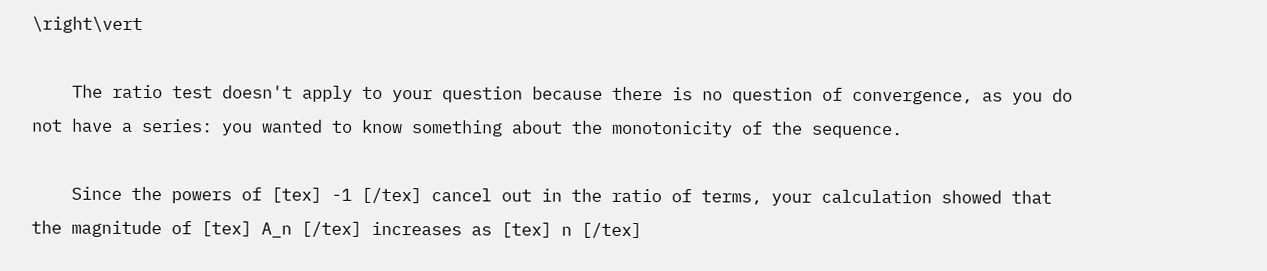\right\vert

    The ratio test doesn't apply to your question because there is no question of convergence, as you do not have a series: you wanted to know something about the monotonicity of the sequence.

    Since the powers of [tex] -1 [/tex] cancel out in the ratio of terms, your calculation showed that the magnitude of [tex] A_n [/tex] increases as [tex] n [/tex]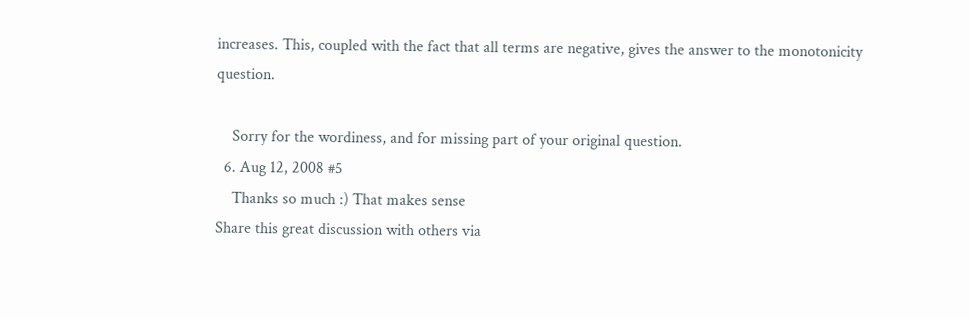increases. This, coupled with the fact that all terms are negative, gives the answer to the monotonicity question.

    Sorry for the wordiness, and for missing part of your original question.
  6. Aug 12, 2008 #5
    Thanks so much :) That makes sense
Share this great discussion with others via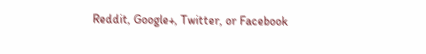Reddit, Google+, Twitter, or Facebook